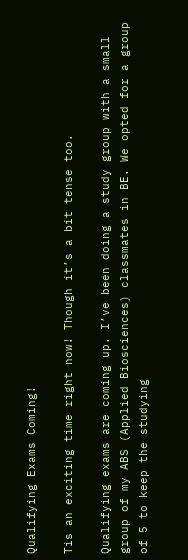Qualifying Exams Coming!

Tis an exciting time right now! Though it’s a bit tense too.

Qualifying exams are coming up. I’ve been doing a study group with a small group of my ABS (Applied Biosciences) classmates in BE. We opted for a group of 5 to keep the studying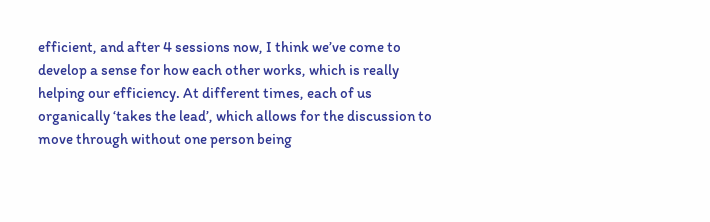efficient, and after 4 sessions now, I think we’ve come to develop a sense for how each other works, which is really helping our efficiency. At different times, each of us organically ‘takes the lead’, which allows for the discussion to move through without one person being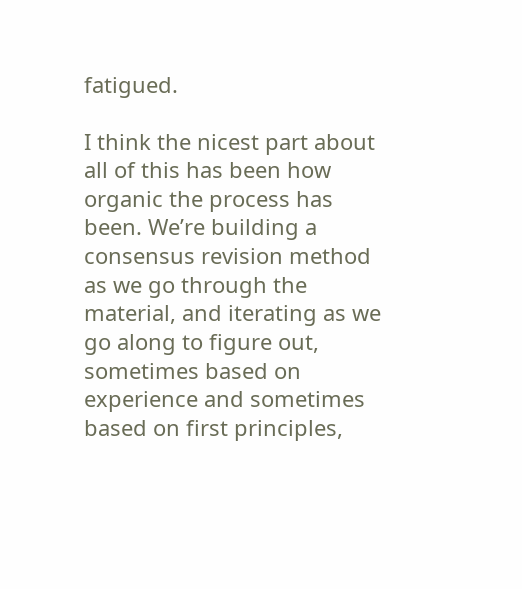fatigued.

I think the nicest part about all of this has been how organic the process has been. We’re building a consensus revision method as we go through the material, and iterating as we go along to figure out, sometimes based on experience and sometimes based on first principles,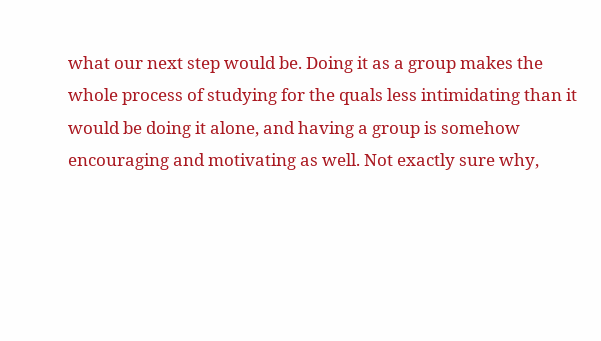what our next step would be. Doing it as a group makes the whole process of studying for the quals less intimidating than it would be doing it alone, and having a group is somehow encouraging and motivating as well. Not exactly sure why,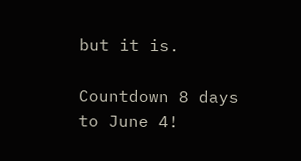but it is.

Countdown 8 days to June 4!